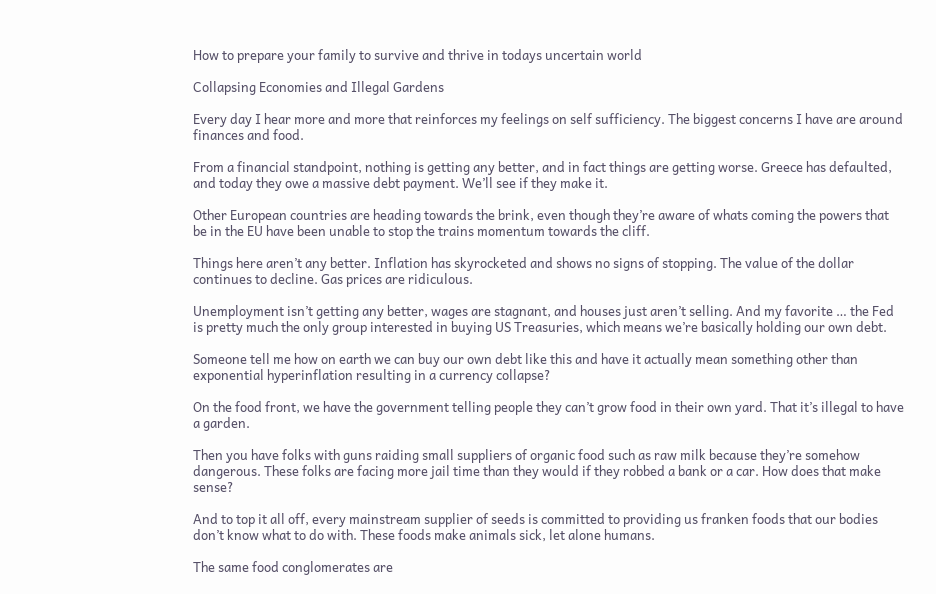How to prepare your family to survive and thrive in todays uncertain world

Collapsing Economies and Illegal Gardens

Every day I hear more and more that reinforces my feelings on self sufficiency. The biggest concerns I have are around finances and food.

From a financial standpoint, nothing is getting any better, and in fact things are getting worse. Greece has defaulted, and today they owe a massive debt payment. We’ll see if they make it.

Other European countries are heading towards the brink, even though they’re aware of whats coming the powers that be in the EU have been unable to stop the trains momentum towards the cliff.

Things here aren’t any better. Inflation has skyrocketed and shows no signs of stopping. The value of the dollar continues to decline. Gas prices are ridiculous.

Unemployment isn’t getting any better, wages are stagnant, and houses just aren’t selling. And my favorite … the Fed is pretty much the only group interested in buying US Treasuries, which means we’re basically holding our own debt.

Someone tell me how on earth we can buy our own debt like this and have it actually mean something other than exponential hyperinflation resulting in a currency collapse?

On the food front, we have the government telling people they can’t grow food in their own yard. That it’s illegal to have a garden.

Then you have folks with guns raiding small suppliers of organic food such as raw milk because they’re somehow dangerous. These folks are facing more jail time than they would if they robbed a bank or a car. How does that make sense?

And to top it all off, every mainstream supplier of seeds is committed to providing us franken foods that our bodies don’t know what to do with. These foods make animals sick, let alone humans.

The same food conglomerates are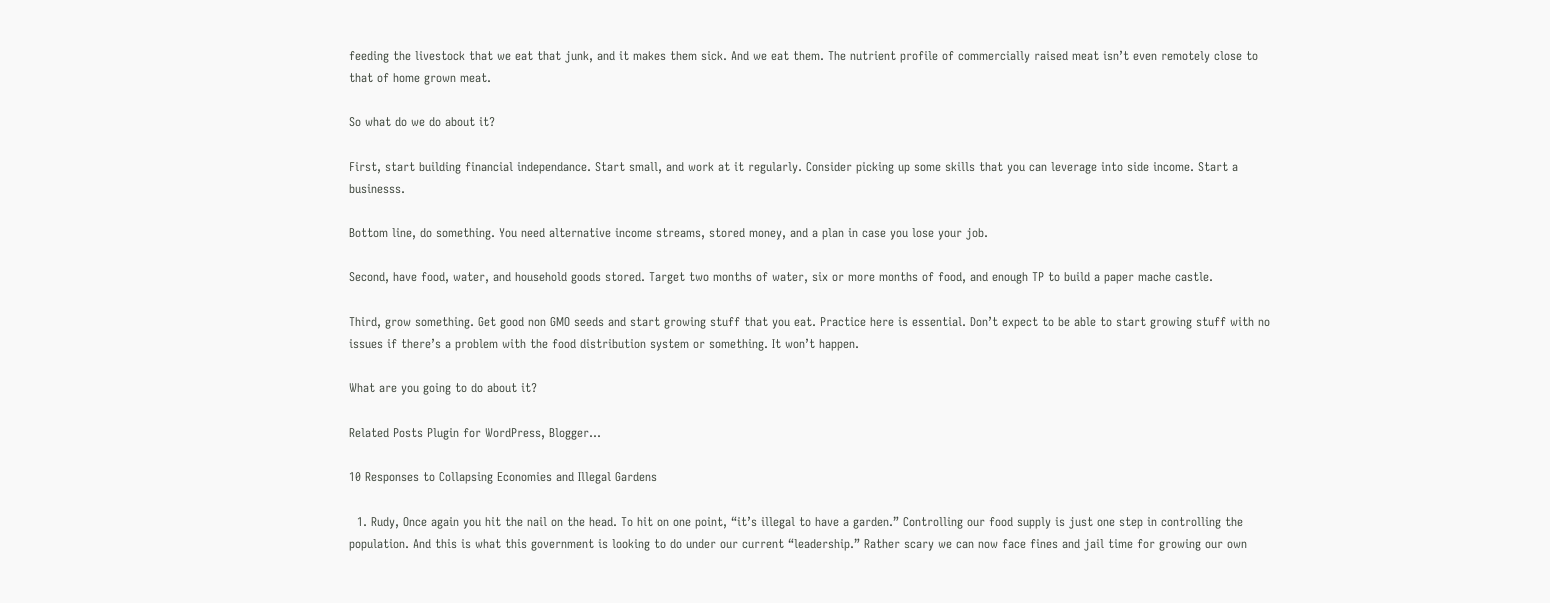feeding the livestock that we eat that junk, and it makes them sick. And we eat them. The nutrient profile of commercially raised meat isn’t even remotely close to that of home grown meat.

So what do we do about it?

First, start building financial independance. Start small, and work at it regularly. Consider picking up some skills that you can leverage into side income. Start a businesss.

Bottom line, do something. You need alternative income streams, stored money, and a plan in case you lose your job.

Second, have food, water, and household goods stored. Target two months of water, six or more months of food, and enough TP to build a paper mache castle.

Third, grow something. Get good non GMO seeds and start growing stuff that you eat. Practice here is essential. Don’t expect to be able to start growing stuff with no issues if there’s a problem with the food distribution system or something. It won’t happen.

What are you going to do about it?

Related Posts Plugin for WordPress, Blogger...

10 Responses to Collapsing Economies and Illegal Gardens

  1. Rudy, Once again you hit the nail on the head. To hit on one point, “it’s illegal to have a garden.” Controlling our food supply is just one step in controlling the population. And this is what this government is looking to do under our current “leadership.” Rather scary we can now face fines and jail time for growing our own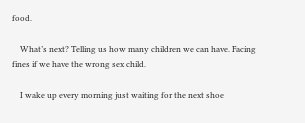food.

    What’s next? Telling us how many children we can have. Facing fines if we have the wrong sex child.

    I wake up every morning just waiting for the next shoe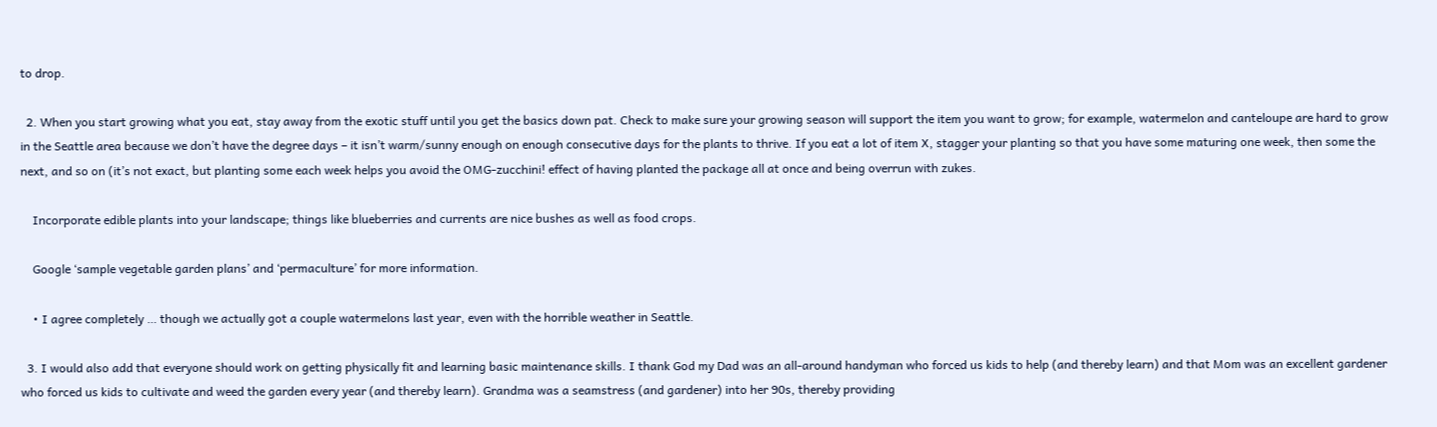to drop.

  2. When you start growing what you eat, stay away from the exotic stuff until you get the basics down pat. Check to make sure your growing season will support the item you want to grow; for example, watermelon and canteloupe are hard to grow in the Seattle area because we don’t have the degree days – it isn’t warm/sunny enough on enough consecutive days for the plants to thrive. If you eat a lot of item X, stagger your planting so that you have some maturing one week, then some the next, and so on (it’s not exact, but planting some each week helps you avoid the OMG-zucchini! effect of having planted the package all at once and being overrun with zukes.

    Incorporate edible plants into your landscape; things like blueberries and currents are nice bushes as well as food crops.

    Google ‘sample vegetable garden plans’ and ‘permaculture’ for more information.

    • I agree completely … though we actually got a couple watermelons last year, even with the horrible weather in Seattle.

  3. I would also add that everyone should work on getting physically fit and learning basic maintenance skills. I thank God my Dad was an all-around handyman who forced us kids to help (and thereby learn) and that Mom was an excellent gardener who forced us kids to cultivate and weed the garden every year (and thereby learn). Grandma was a seamstress (and gardener) into her 90s, thereby providing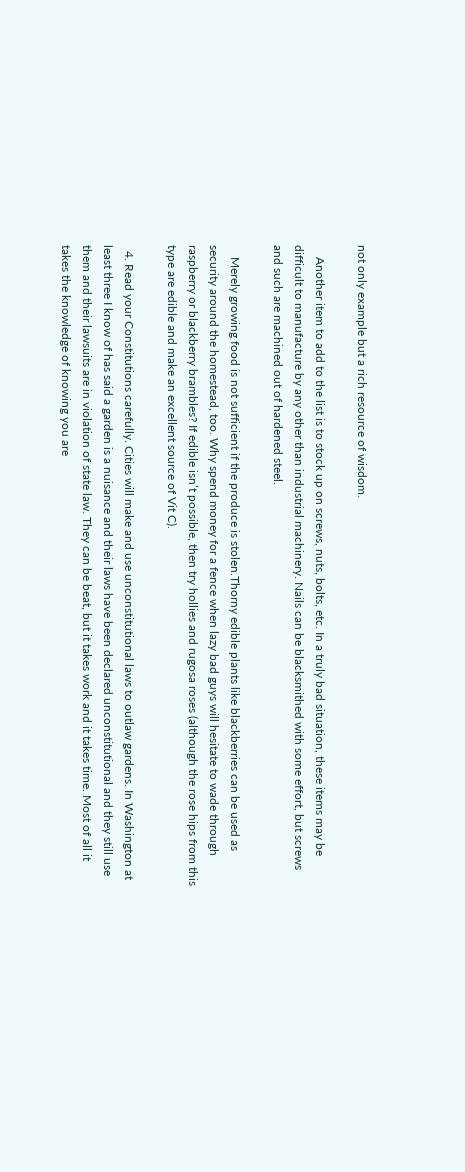not only example but a rich resource of wisdom.

    Another item to add to the list is to stock up on screws, nuts, bolts, etc. In a truly bad situation, these items may be difficult to manufacture by any other than industrial machinery. Nails can be blacksmithed with some effort, but screws and such are machined out of hardened steel.

    Merely growing food is not sufficient if the produce is stolen.Thorny edible plants like blackberries can be used as security around the homestead, too. Why spend money for a fence when lazy bad guys will hesitate to wade through raspberry or blackberry brambles? If edible isn’t possible, then try hollies and rugosa roses (although the rose hips from this type are edible and make an excellent source of Vit C).

  4. Read your Constitutions carefully. Cities will make and use unconstitutional laws to outlaw gardens. In Washington at least three I know of has said a garden is a nuisance and their laws have been declared unconstitutional and they still use them and their lawsuits are in violation of state law. They can be beat, but it takes work and it takes time. Most of all it takes the knowledge of knowing you are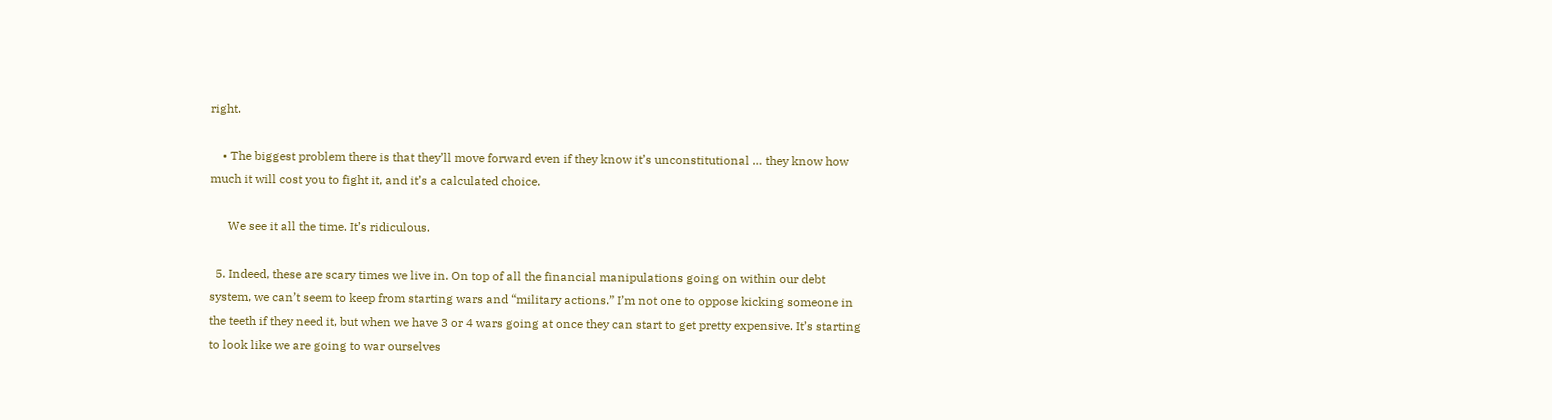right.

    • The biggest problem there is that they’ll move forward even if they know it’s unconstitutional … they know how much it will cost you to fight it, and it’s a calculated choice.

      We see it all the time. It’s ridiculous.

  5. Indeed, these are scary times we live in. On top of all the financial manipulations going on within our debt system, we can’t seem to keep from starting wars and “military actions.” I’m not one to oppose kicking someone in the teeth if they need it, but when we have 3 or 4 wars going at once they can start to get pretty expensive. It’s starting to look like we are going to war ourselves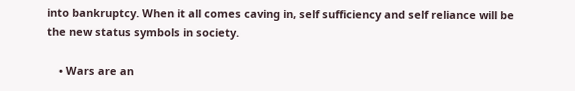into bankruptcy. When it all comes caving in, self sufficiency and self reliance will be the new status symbols in society.

    • Wars are an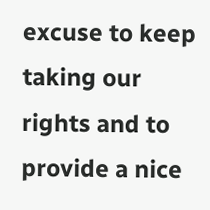excuse to keep taking our rights and to provide a nice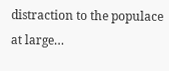distraction to the populace at large…